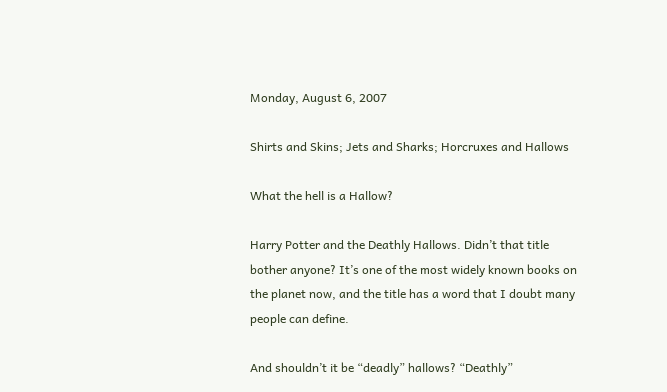Monday, August 6, 2007

Shirts and Skins; Jets and Sharks; Horcruxes and Hallows

What the hell is a Hallow?

Harry Potter and the Deathly Hallows. Didn’t that title bother anyone? It’s one of the most widely known books on the planet now, and the title has a word that I doubt many people can define.

And shouldn’t it be “deadly” hallows? “Deathly”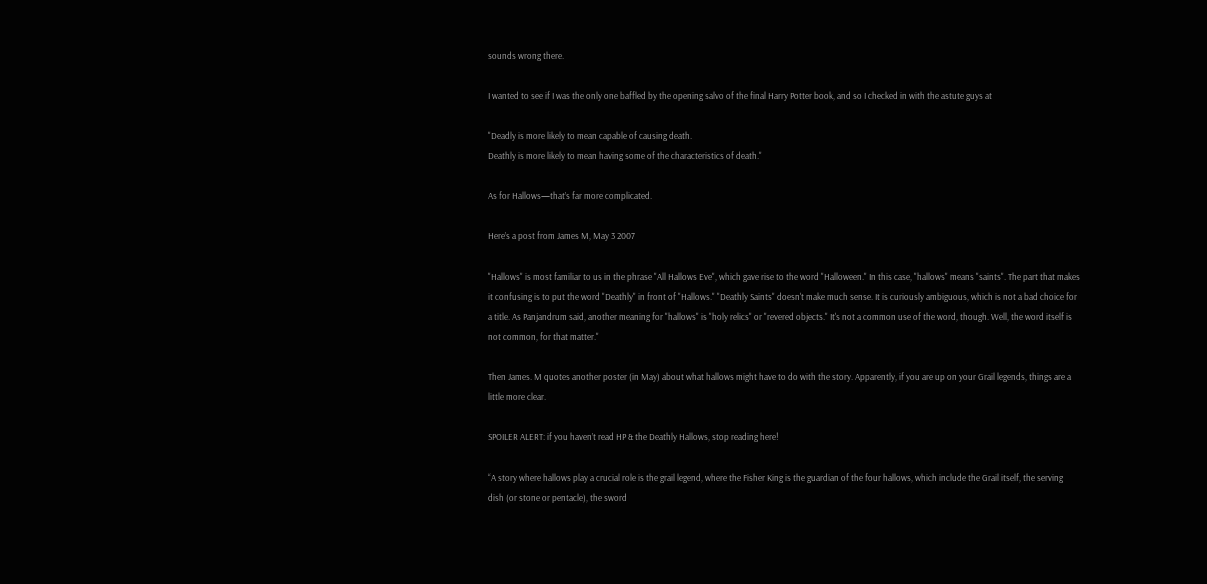sounds wrong there.

I wanted to see if I was the only one baffled by the opening salvo of the final Harry Potter book, and so I checked in with the astute guys at

"Deadly is more likely to mean capable of causing death.
Deathly is more likely to mean having some of the characteristics of death."

As for Hallows—that’s far more complicated.

Here’s a post from James M, May 3 2007

"Hallows" is most familiar to us in the phrase "All Hallows Eve", which gave rise to the word "Halloween." In this case, "hallows" means "saints". The part that makes it confusing is to put the word "Deathly" in front of "Hallows." "Deathly Saints" doesn't make much sense. It is curiously ambiguous, which is not a bad choice for a title. As Panjandrum said, another meaning for "hallows" is "holy relics" or "revered objects." It's not a common use of the word, though. Well, the word itself is not common, for that matter."

Then James. M quotes another poster (in May) about what hallows might have to do with the story. Apparently, if you are up on your Grail legends, things are a little more clear.

SPOILER ALERT: if you haven’t read HP & the Deathly Hallows, stop reading here!

“A story where hallows play a crucial role is the grail legend, where the Fisher King is the guardian of the four hallows, which include the Grail itself, the serving dish (or stone or pentacle), the sword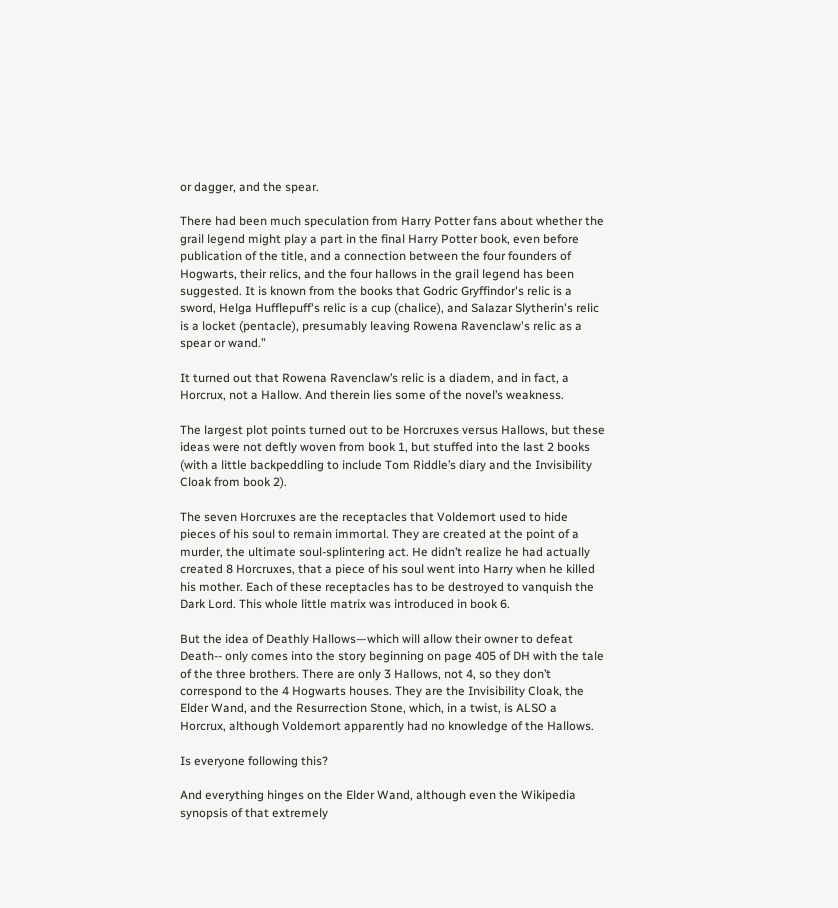or dagger, and the spear.

There had been much speculation from Harry Potter fans about whether the grail legend might play a part in the final Harry Potter book, even before publication of the title, and a connection between the four founders of Hogwarts, their relics, and the four hallows in the grail legend has been suggested. It is known from the books that Godric Gryffindor's relic is a sword, Helga Hufflepuff's relic is a cup (chalice), and Salazar Slytherin's relic is a locket (pentacle), presumably leaving Rowena Ravenclaw's relic as a spear or wand.”

It turned out that Rowena Ravenclaw’s relic is a diadem, and in fact, a Horcrux, not a Hallow. And therein lies some of the novel’s weakness.

The largest plot points turned out to be Horcruxes versus Hallows, but these ideas were not deftly woven from book 1, but stuffed into the last 2 books (with a little backpeddling to include Tom Riddle’s diary and the Invisibility Cloak from book 2).

The seven Horcruxes are the receptacles that Voldemort used to hide pieces of his soul to remain immortal. They are created at the point of a murder, the ultimate soul-splintering act. He didn’t realize he had actually created 8 Horcruxes, that a piece of his soul went into Harry when he killed his mother. Each of these receptacles has to be destroyed to vanquish the Dark Lord. This whole little matrix was introduced in book 6.

But the idea of Deathly Hallows—which will allow their owner to defeat Death-- only comes into the story beginning on page 405 of DH with the tale of the three brothers. There are only 3 Hallows, not 4, so they don’t correspond to the 4 Hogwarts houses. They are the Invisibility Cloak, the Elder Wand, and the Resurrection Stone, which, in a twist, is ALSO a Horcrux, although Voldemort apparently had no knowledge of the Hallows.

Is everyone following this?

And everything hinges on the Elder Wand, although even the Wikipedia synopsis of that extremely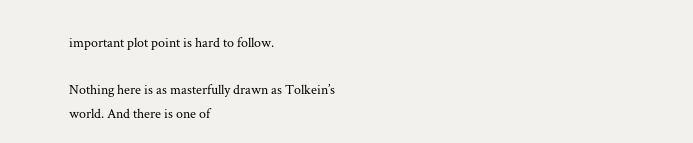important plot point is hard to follow.

Nothing here is as masterfully drawn as Tolkein’s world. And there is one of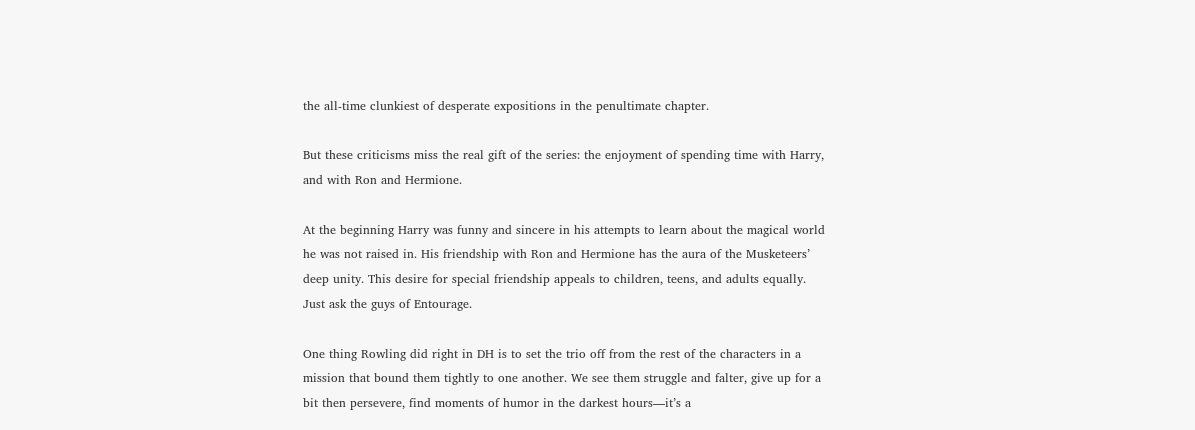the all-time clunkiest of desperate expositions in the penultimate chapter.

But these criticisms miss the real gift of the series: the enjoyment of spending time with Harry, and with Ron and Hermione.

At the beginning Harry was funny and sincere in his attempts to learn about the magical world he was not raised in. His friendship with Ron and Hermione has the aura of the Musketeers’ deep unity. This desire for special friendship appeals to children, teens, and adults equally. Just ask the guys of Entourage.

One thing Rowling did right in DH is to set the trio off from the rest of the characters in a mission that bound them tightly to one another. We see them struggle and falter, give up for a bit then persevere, find moments of humor in the darkest hours—it’s a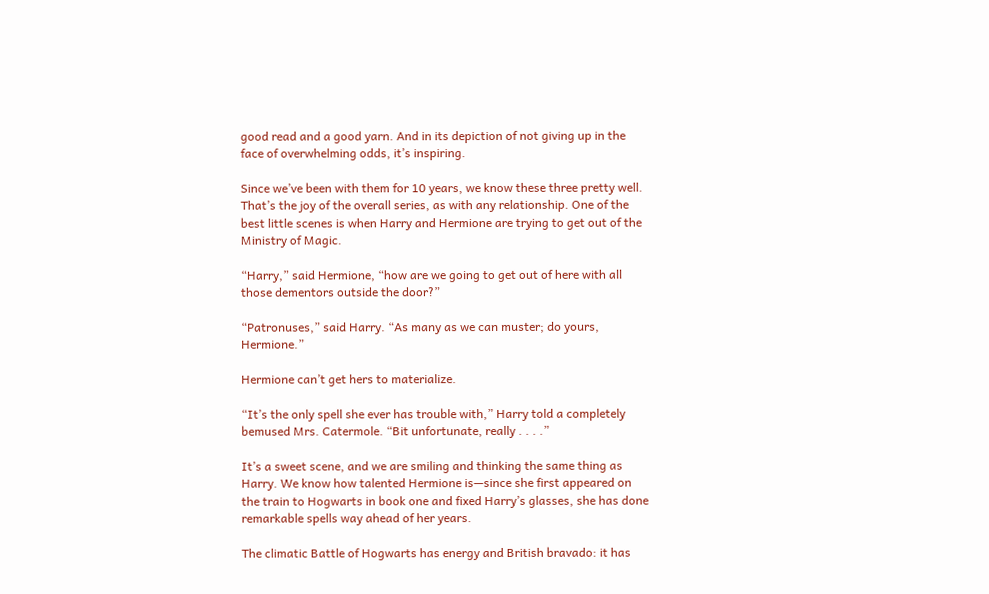good read and a good yarn. And in its depiction of not giving up in the face of overwhelming odds, it’s inspiring.

Since we’ve been with them for 10 years, we know these three pretty well. That’s the joy of the overall series, as with any relationship. One of the best little scenes is when Harry and Hermione are trying to get out of the Ministry of Magic.

“Harry,” said Hermione, “how are we going to get out of here with all those dementors outside the door?”

“Patronuses,” said Harry. “As many as we can muster; do yours, Hermione.”

Hermione can’t get hers to materialize.

“It’s the only spell she ever has trouble with,” Harry told a completely bemused Mrs. Catermole. “Bit unfortunate, really . . . .”

It’s a sweet scene, and we are smiling and thinking the same thing as Harry. We know how talented Hermione is—since she first appeared on the train to Hogwarts in book one and fixed Harry’s glasses, she has done remarkable spells way ahead of her years.

The climatic Battle of Hogwarts has energy and British bravado: it has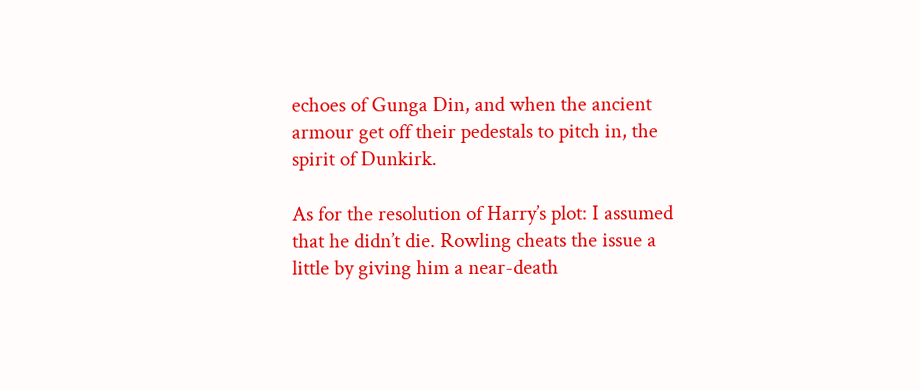echoes of Gunga Din, and when the ancient armour get off their pedestals to pitch in, the spirit of Dunkirk.

As for the resolution of Harry’s plot: I assumed that he didn’t die. Rowling cheats the issue a little by giving him a near-death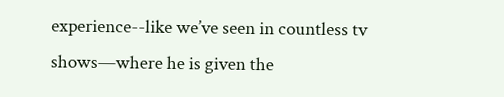experience--like we’ve seen in countless tv shows—where he is given the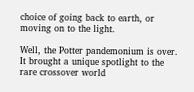choice of going back to earth, or moving on to the light.

Well, the Potter pandemonium is over. It brought a unique spotlight to the rare crossover world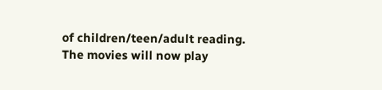of children/teen/adult reading. The movies will now play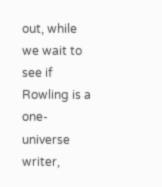out, while we wait to see if Rowling is a one-universe writer,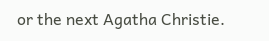or the next Agatha Christie.